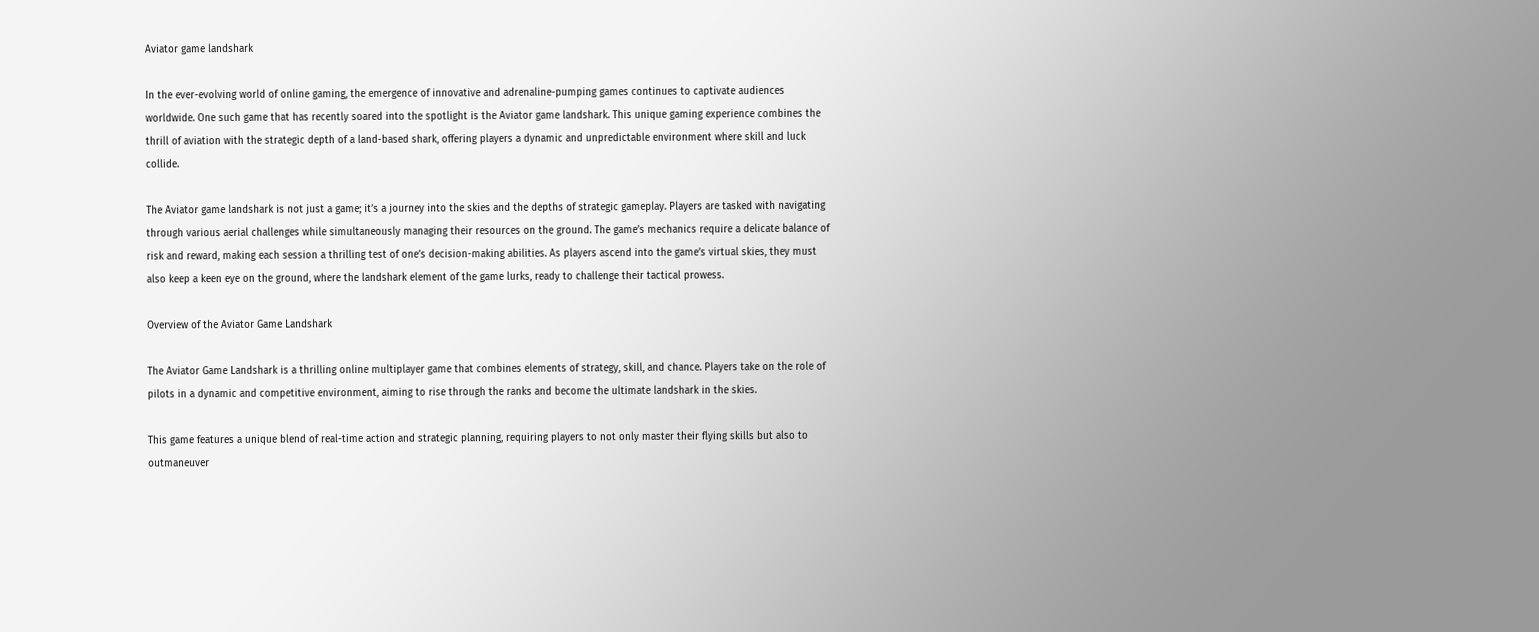Aviator game landshark

In the ever-evolving world of online gaming, the emergence of innovative and adrenaline-pumping games continues to captivate audiences worldwide. One such game that has recently soared into the spotlight is the Aviator game landshark. This unique gaming experience combines the thrill of aviation with the strategic depth of a land-based shark, offering players a dynamic and unpredictable environment where skill and luck collide.

The Aviator game landshark is not just a game; it’s a journey into the skies and the depths of strategic gameplay. Players are tasked with navigating through various aerial challenges while simultaneously managing their resources on the ground. The game’s mechanics require a delicate balance of risk and reward, making each session a thrilling test of one’s decision-making abilities. As players ascend into the game’s virtual skies, they must also keep a keen eye on the ground, where the landshark element of the game lurks, ready to challenge their tactical prowess.

Overview of the Aviator Game Landshark

The Aviator Game Landshark is a thrilling online multiplayer game that combines elements of strategy, skill, and chance. Players take on the role of pilots in a dynamic and competitive environment, aiming to rise through the ranks and become the ultimate landshark in the skies.

This game features a unique blend of real-time action and strategic planning, requiring players to not only master their flying skills but also to outmaneuver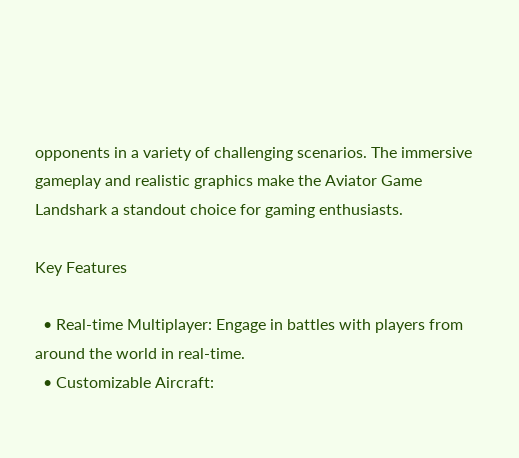opponents in a variety of challenging scenarios. The immersive gameplay and realistic graphics make the Aviator Game Landshark a standout choice for gaming enthusiasts.

Key Features

  • Real-time Multiplayer: Engage in battles with players from around the world in real-time.
  • Customizable Aircraft: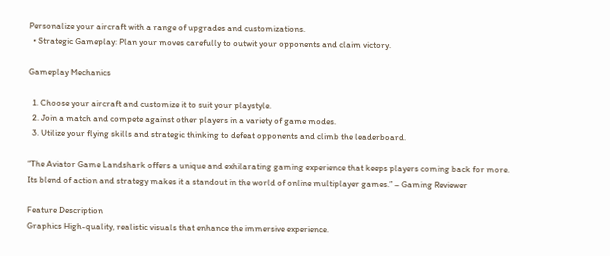Personalize your aircraft with a range of upgrades and customizations.
  • Strategic Gameplay: Plan your moves carefully to outwit your opponents and claim victory.

Gameplay Mechanics

  1. Choose your aircraft and customize it to suit your playstyle.
  2. Join a match and compete against other players in a variety of game modes.
  3. Utilize your flying skills and strategic thinking to defeat opponents and climb the leaderboard.

“The Aviator Game Landshark offers a unique and exhilarating gaming experience that keeps players coming back for more. Its blend of action and strategy makes it a standout in the world of online multiplayer games.” – Gaming Reviewer

Feature Description
Graphics High-quality, realistic visuals that enhance the immersive experience.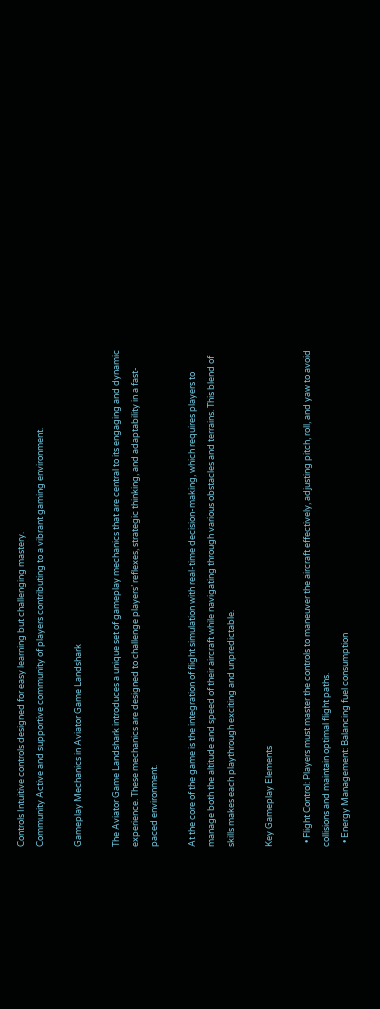Controls Intuitive controls designed for easy learning but challenging mastery.
Community Active and supportive community of players contributing to a vibrant gaming environment.

Gameplay Mechanics in Aviator Game Landshark

The Aviator Game Landshark introduces a unique set of gameplay mechanics that are central to its engaging and dynamic experience. These mechanics are designed to challenge players’ reflexes, strategic thinking, and adaptability in a fast-paced environment.

At the core of the game is the integration of flight simulation with real-time decision-making, which requires players to manage both the altitude and speed of their aircraft while navigating through various obstacles and terrains. This blend of skills makes each playthrough exciting and unpredictable.

Key Gameplay Elements

  • Flight Control: Players must master the controls to maneuver the aircraft effectively, adjusting pitch, roll, and yaw to avoid collisions and maintain optimal flight paths.
  • Energy Management: Balancing fuel consumption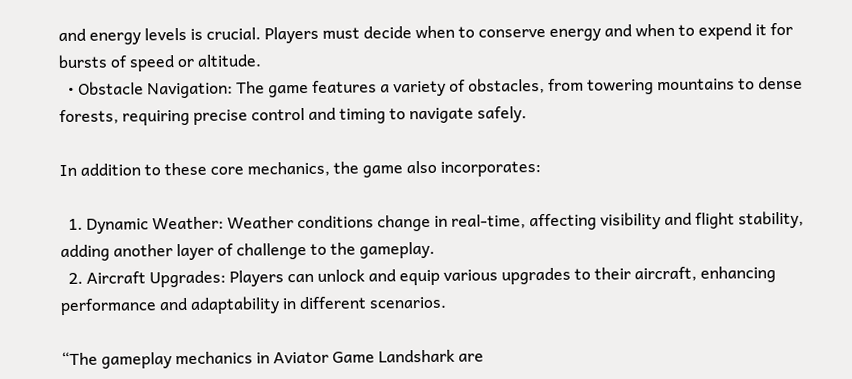and energy levels is crucial. Players must decide when to conserve energy and when to expend it for bursts of speed or altitude.
  • Obstacle Navigation: The game features a variety of obstacles, from towering mountains to dense forests, requiring precise control and timing to navigate safely.

In addition to these core mechanics, the game also incorporates:

  1. Dynamic Weather: Weather conditions change in real-time, affecting visibility and flight stability, adding another layer of challenge to the gameplay.
  2. Aircraft Upgrades: Players can unlock and equip various upgrades to their aircraft, enhancing performance and adaptability in different scenarios.

“The gameplay mechanics in Aviator Game Landshark are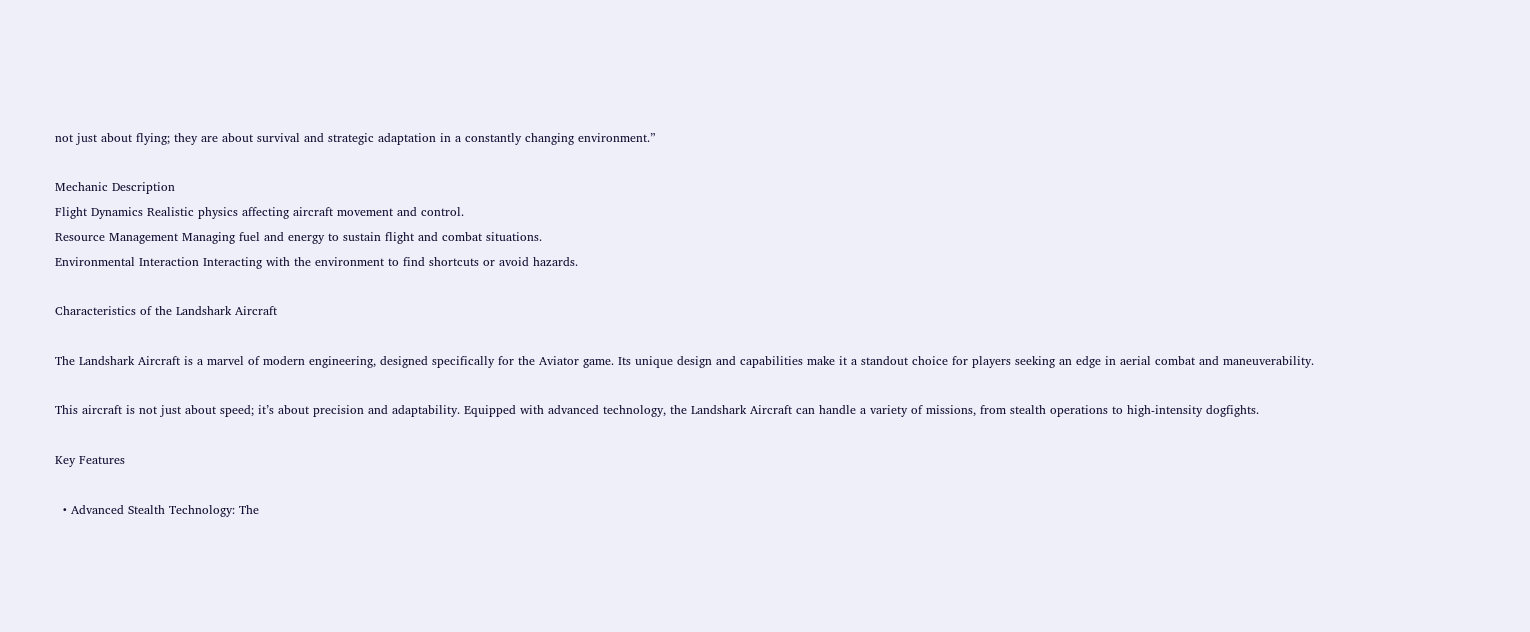not just about flying; they are about survival and strategic adaptation in a constantly changing environment.”

Mechanic Description
Flight Dynamics Realistic physics affecting aircraft movement and control.
Resource Management Managing fuel and energy to sustain flight and combat situations.
Environmental Interaction Interacting with the environment to find shortcuts or avoid hazards.

Characteristics of the Landshark Aircraft

The Landshark Aircraft is a marvel of modern engineering, designed specifically for the Aviator game. Its unique design and capabilities make it a standout choice for players seeking an edge in aerial combat and maneuverability.

This aircraft is not just about speed; it’s about precision and adaptability. Equipped with advanced technology, the Landshark Aircraft can handle a variety of missions, from stealth operations to high-intensity dogfights.

Key Features

  • Advanced Stealth Technology: The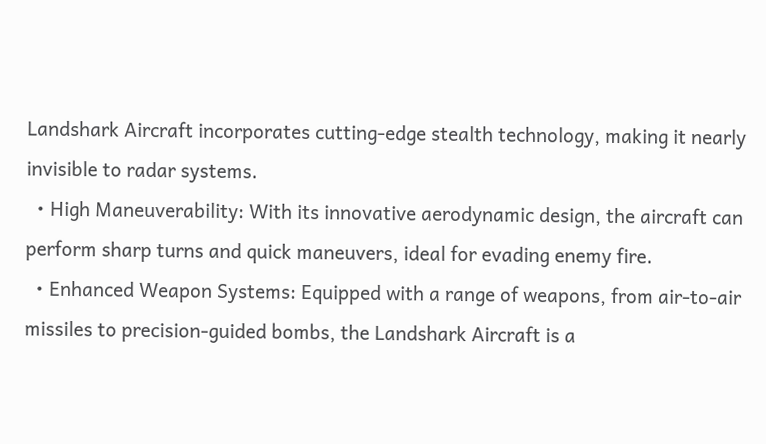Landshark Aircraft incorporates cutting-edge stealth technology, making it nearly invisible to radar systems.
  • High Maneuverability: With its innovative aerodynamic design, the aircraft can perform sharp turns and quick maneuvers, ideal for evading enemy fire.
  • Enhanced Weapon Systems: Equipped with a range of weapons, from air-to-air missiles to precision-guided bombs, the Landshark Aircraft is a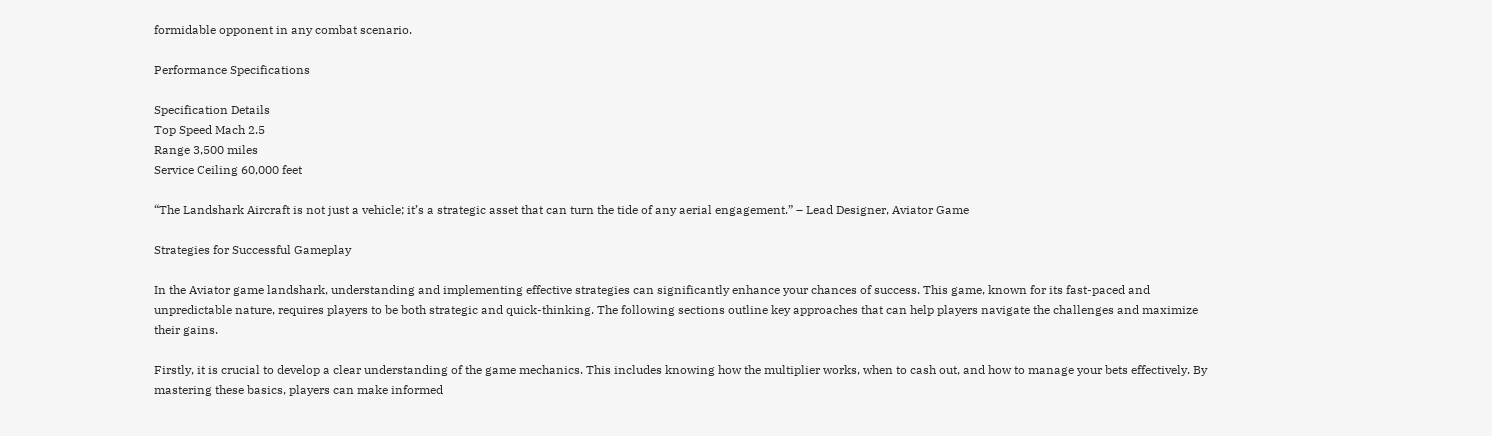formidable opponent in any combat scenario.

Performance Specifications

Specification Details
Top Speed Mach 2.5
Range 3,500 miles
Service Ceiling 60,000 feet

“The Landshark Aircraft is not just a vehicle; it’s a strategic asset that can turn the tide of any aerial engagement.” – Lead Designer, Aviator Game

Strategies for Successful Gameplay

In the Aviator game landshark, understanding and implementing effective strategies can significantly enhance your chances of success. This game, known for its fast-paced and unpredictable nature, requires players to be both strategic and quick-thinking. The following sections outline key approaches that can help players navigate the challenges and maximize their gains.

Firstly, it is crucial to develop a clear understanding of the game mechanics. This includes knowing how the multiplier works, when to cash out, and how to manage your bets effectively. By mastering these basics, players can make informed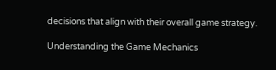decisions that align with their overall game strategy.

Understanding the Game Mechanics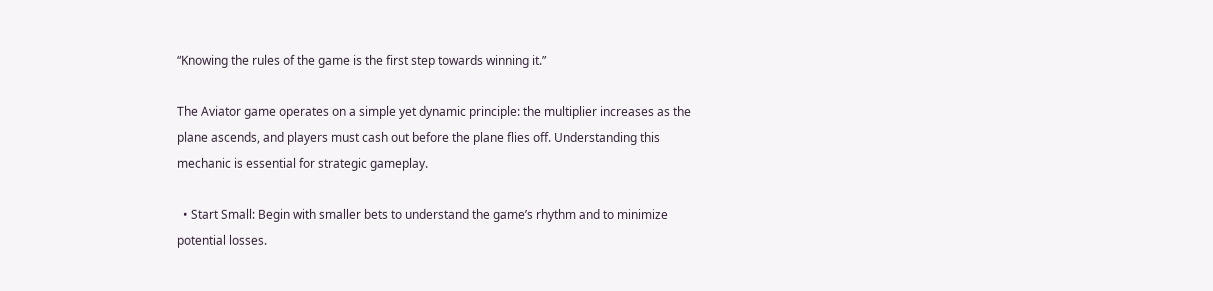“Knowing the rules of the game is the first step towards winning it.”

The Aviator game operates on a simple yet dynamic principle: the multiplier increases as the plane ascends, and players must cash out before the plane flies off. Understanding this mechanic is essential for strategic gameplay.

  • Start Small: Begin with smaller bets to understand the game’s rhythm and to minimize potential losses.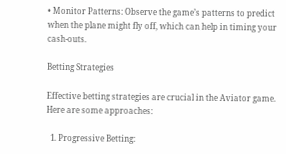• Monitor Patterns: Observe the game’s patterns to predict when the plane might fly off, which can help in timing your cash-outs.

Betting Strategies

Effective betting strategies are crucial in the Aviator game. Here are some approaches:

  1. Progressive Betting: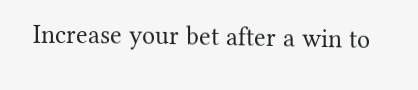Increase your bet after a win to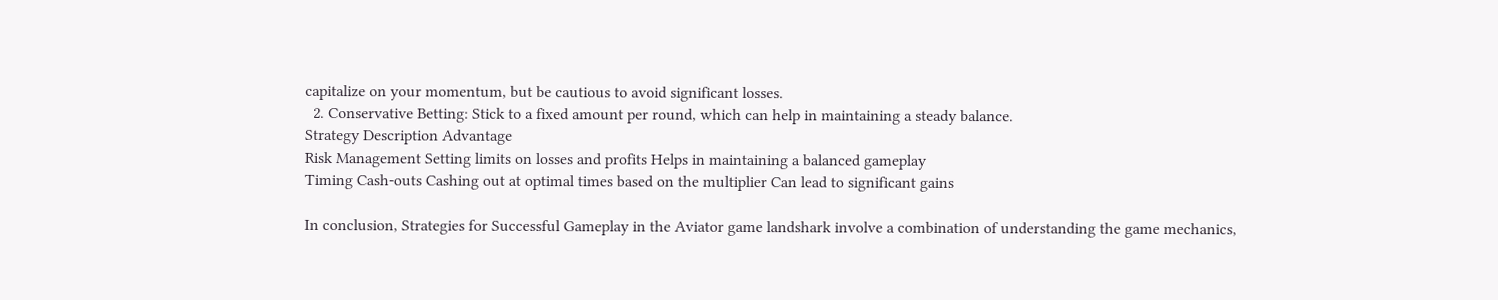capitalize on your momentum, but be cautious to avoid significant losses.
  2. Conservative Betting: Stick to a fixed amount per round, which can help in maintaining a steady balance.
Strategy Description Advantage
Risk Management Setting limits on losses and profits Helps in maintaining a balanced gameplay
Timing Cash-outs Cashing out at optimal times based on the multiplier Can lead to significant gains

In conclusion, Strategies for Successful Gameplay in the Aviator game landshark involve a combination of understanding the game mechanics,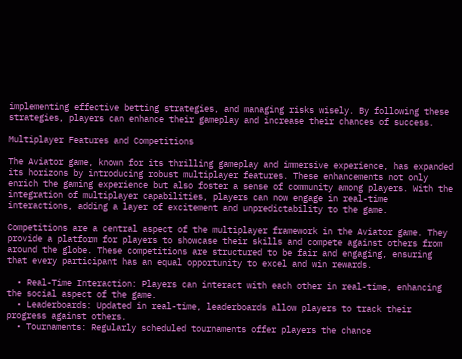implementing effective betting strategies, and managing risks wisely. By following these strategies, players can enhance their gameplay and increase their chances of success.

Multiplayer Features and Competitions

The Aviator game, known for its thrilling gameplay and immersive experience, has expanded its horizons by introducing robust multiplayer features. These enhancements not only enrich the gaming experience but also foster a sense of community among players. With the integration of multiplayer capabilities, players can now engage in real-time interactions, adding a layer of excitement and unpredictability to the game.

Competitions are a central aspect of the multiplayer framework in the Aviator game. They provide a platform for players to showcase their skills and compete against others from around the globe. These competitions are structured to be fair and engaging, ensuring that every participant has an equal opportunity to excel and win rewards.

  • Real-Time Interaction: Players can interact with each other in real-time, enhancing the social aspect of the game.
  • Leaderboards: Updated in real-time, leaderboards allow players to track their progress against others.
  • Tournaments: Regularly scheduled tournaments offer players the chance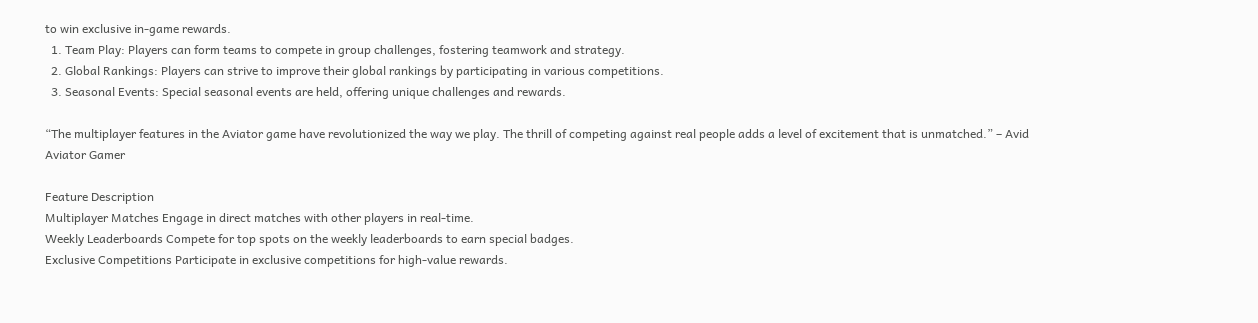to win exclusive in-game rewards.
  1. Team Play: Players can form teams to compete in group challenges, fostering teamwork and strategy.
  2. Global Rankings: Players can strive to improve their global rankings by participating in various competitions.
  3. Seasonal Events: Special seasonal events are held, offering unique challenges and rewards.

“The multiplayer features in the Aviator game have revolutionized the way we play. The thrill of competing against real people adds a level of excitement that is unmatched.” – Avid Aviator Gamer

Feature Description
Multiplayer Matches Engage in direct matches with other players in real-time.
Weekly Leaderboards Compete for top spots on the weekly leaderboards to earn special badges.
Exclusive Competitions Participate in exclusive competitions for high-value rewards.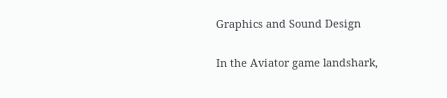Graphics and Sound Design

In the Aviator game landshark,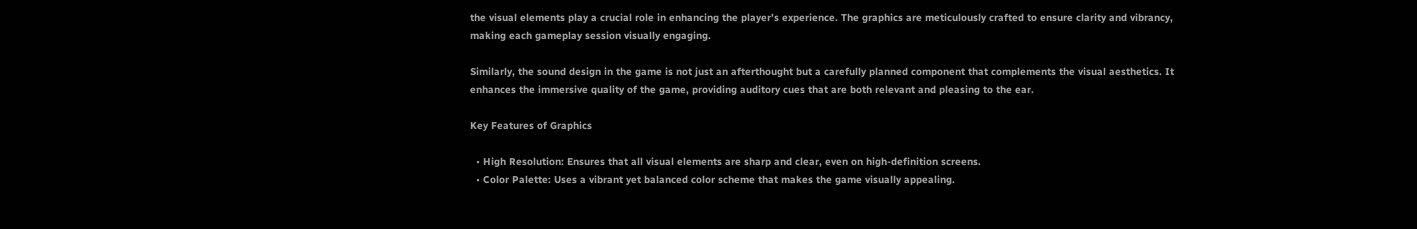the visual elements play a crucial role in enhancing the player’s experience. The graphics are meticulously crafted to ensure clarity and vibrancy, making each gameplay session visually engaging.

Similarly, the sound design in the game is not just an afterthought but a carefully planned component that complements the visual aesthetics. It enhances the immersive quality of the game, providing auditory cues that are both relevant and pleasing to the ear.

Key Features of Graphics

  • High Resolution: Ensures that all visual elements are sharp and clear, even on high-definition screens.
  • Color Palette: Uses a vibrant yet balanced color scheme that makes the game visually appealing.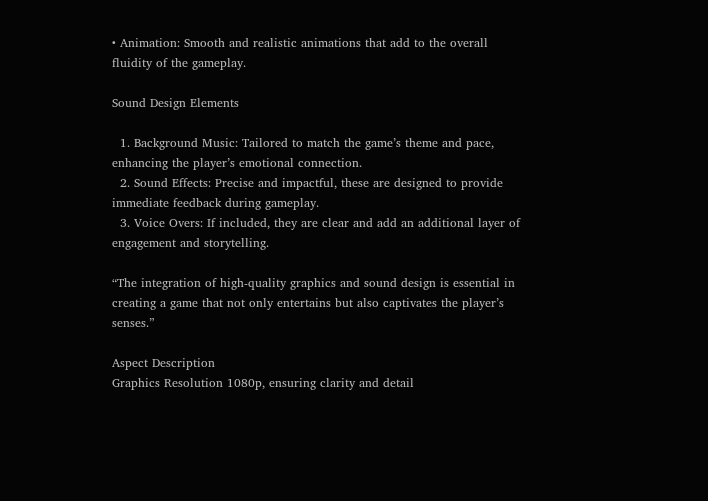• Animation: Smooth and realistic animations that add to the overall fluidity of the gameplay.

Sound Design Elements

  1. Background Music: Tailored to match the game’s theme and pace, enhancing the player’s emotional connection.
  2. Sound Effects: Precise and impactful, these are designed to provide immediate feedback during gameplay.
  3. Voice Overs: If included, they are clear and add an additional layer of engagement and storytelling.

“The integration of high-quality graphics and sound design is essential in creating a game that not only entertains but also captivates the player’s senses.”

Aspect Description
Graphics Resolution 1080p, ensuring clarity and detail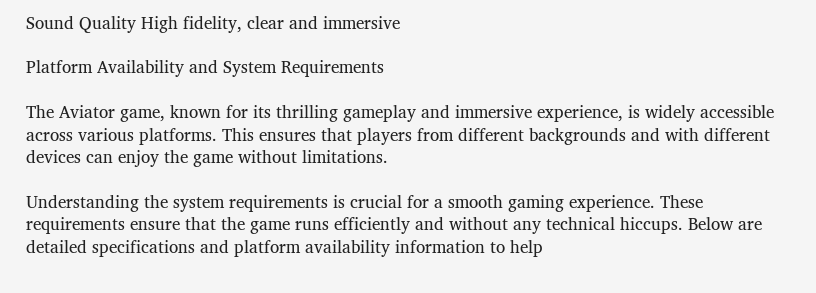Sound Quality High fidelity, clear and immersive

Platform Availability and System Requirements

The Aviator game, known for its thrilling gameplay and immersive experience, is widely accessible across various platforms. This ensures that players from different backgrounds and with different devices can enjoy the game without limitations.

Understanding the system requirements is crucial for a smooth gaming experience. These requirements ensure that the game runs efficiently and without any technical hiccups. Below are detailed specifications and platform availability information to help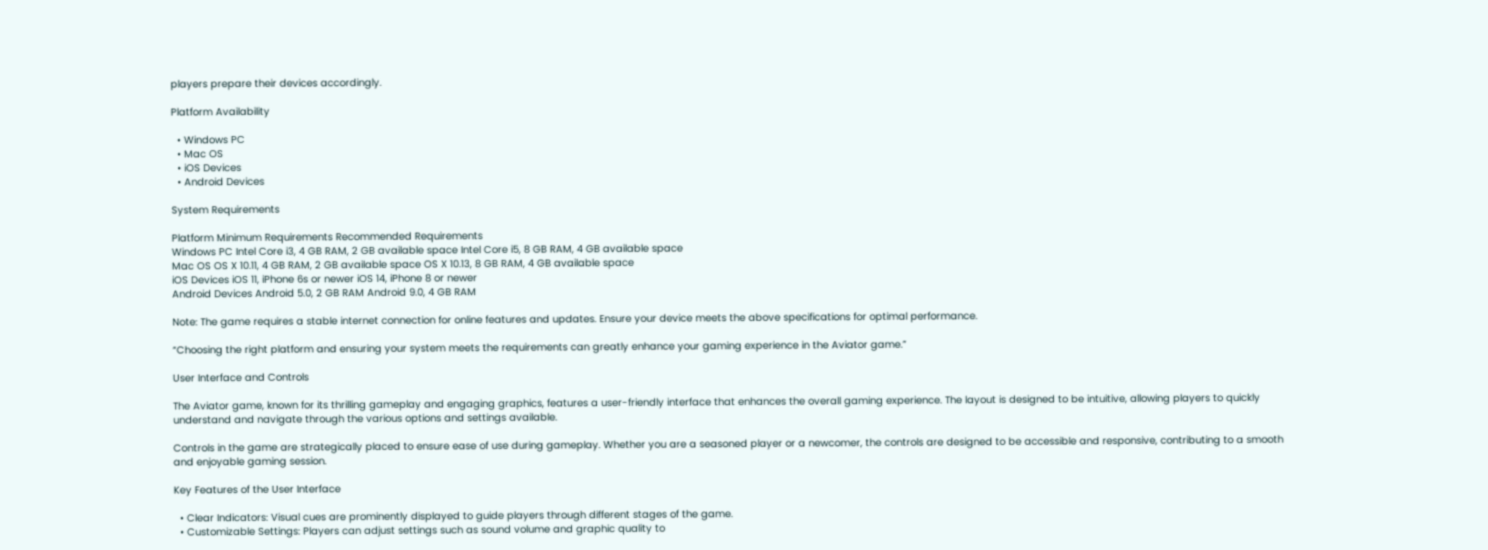players prepare their devices accordingly.

Platform Availability

  • Windows PC
  • Mac OS
  • iOS Devices
  • Android Devices

System Requirements

Platform Minimum Requirements Recommended Requirements
Windows PC Intel Core i3, 4 GB RAM, 2 GB available space Intel Core i5, 8 GB RAM, 4 GB available space
Mac OS OS X 10.11, 4 GB RAM, 2 GB available space OS X 10.13, 8 GB RAM, 4 GB available space
iOS Devices iOS 11, iPhone 6s or newer iOS 14, iPhone 8 or newer
Android Devices Android 5.0, 2 GB RAM Android 9.0, 4 GB RAM

Note: The game requires a stable internet connection for online features and updates. Ensure your device meets the above specifications for optimal performance.

“Choosing the right platform and ensuring your system meets the requirements can greatly enhance your gaming experience in the Aviator game.”

User Interface and Controls

The Aviator game, known for its thrilling gameplay and engaging graphics, features a user-friendly interface that enhances the overall gaming experience. The layout is designed to be intuitive, allowing players to quickly understand and navigate through the various options and settings available.

Controls in the game are strategically placed to ensure ease of use during gameplay. Whether you are a seasoned player or a newcomer, the controls are designed to be accessible and responsive, contributing to a smooth and enjoyable gaming session.

Key Features of the User Interface

  • Clear Indicators: Visual cues are prominently displayed to guide players through different stages of the game.
  • Customizable Settings: Players can adjust settings such as sound volume and graphic quality to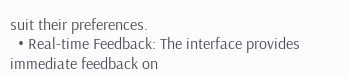suit their preferences.
  • Real-time Feedback: The interface provides immediate feedback on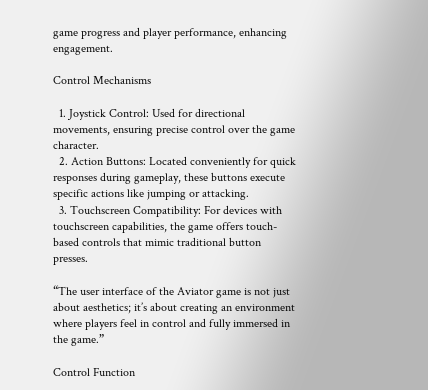game progress and player performance, enhancing engagement.

Control Mechanisms

  1. Joystick Control: Used for directional movements, ensuring precise control over the game character.
  2. Action Buttons: Located conveniently for quick responses during gameplay, these buttons execute specific actions like jumping or attacking.
  3. Touchscreen Compatibility: For devices with touchscreen capabilities, the game offers touch-based controls that mimic traditional button presses.

“The user interface of the Aviator game is not just about aesthetics; it’s about creating an environment where players feel in control and fully immersed in the game.”

Control Function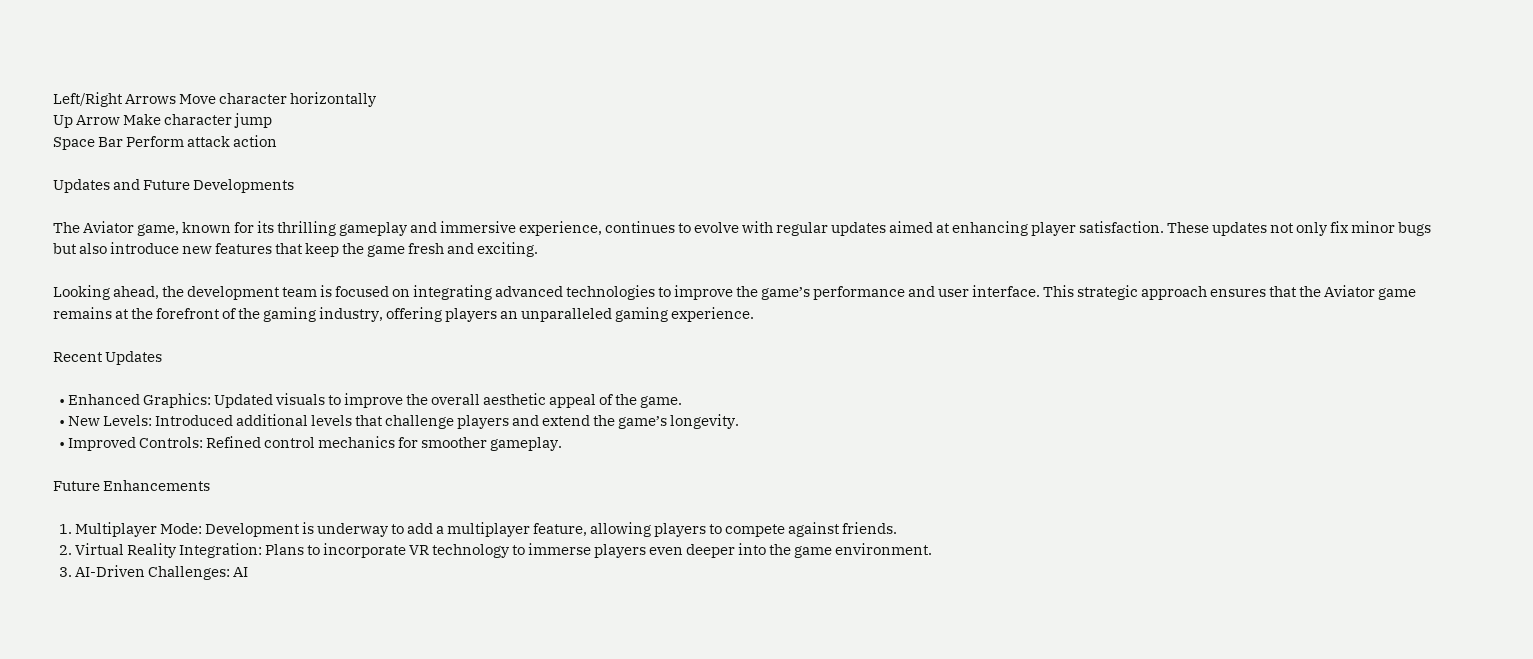Left/Right Arrows Move character horizontally
Up Arrow Make character jump
Space Bar Perform attack action

Updates and Future Developments

The Aviator game, known for its thrilling gameplay and immersive experience, continues to evolve with regular updates aimed at enhancing player satisfaction. These updates not only fix minor bugs but also introduce new features that keep the game fresh and exciting.

Looking ahead, the development team is focused on integrating advanced technologies to improve the game’s performance and user interface. This strategic approach ensures that the Aviator game remains at the forefront of the gaming industry, offering players an unparalleled gaming experience.

Recent Updates

  • Enhanced Graphics: Updated visuals to improve the overall aesthetic appeal of the game.
  • New Levels: Introduced additional levels that challenge players and extend the game’s longevity.
  • Improved Controls: Refined control mechanics for smoother gameplay.

Future Enhancements

  1. Multiplayer Mode: Development is underway to add a multiplayer feature, allowing players to compete against friends.
  2. Virtual Reality Integration: Plans to incorporate VR technology to immerse players even deeper into the game environment.
  3. AI-Driven Challenges: AI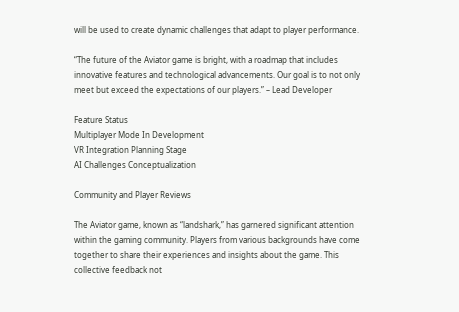will be used to create dynamic challenges that adapt to player performance.

“The future of the Aviator game is bright, with a roadmap that includes innovative features and technological advancements. Our goal is to not only meet but exceed the expectations of our players.” – Lead Developer

Feature Status
Multiplayer Mode In Development
VR Integration Planning Stage
AI Challenges Conceptualization

Community and Player Reviews

The Aviator game, known as “landshark,” has garnered significant attention within the gaming community. Players from various backgrounds have come together to share their experiences and insights about the game. This collective feedback not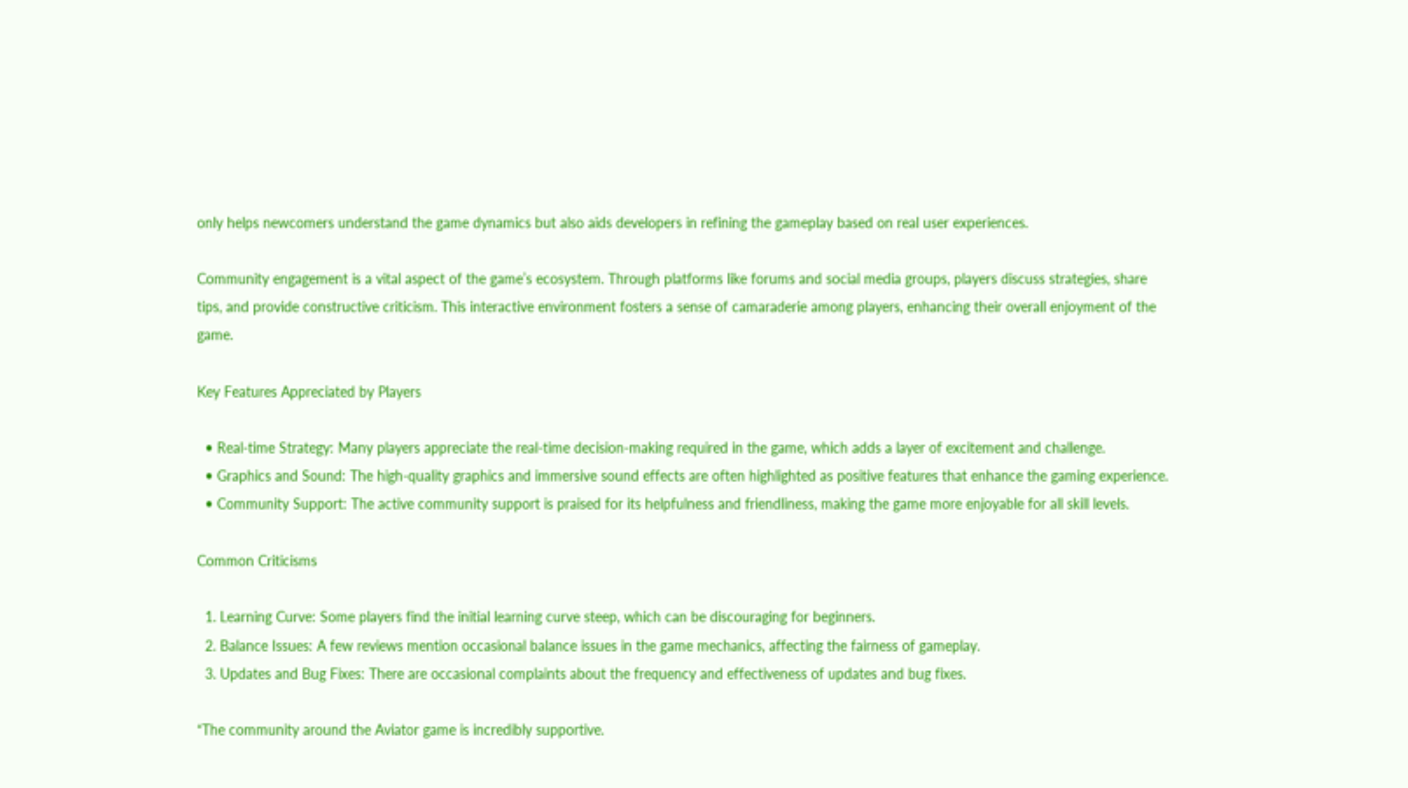only helps newcomers understand the game dynamics but also aids developers in refining the gameplay based on real user experiences.

Community engagement is a vital aspect of the game’s ecosystem. Through platforms like forums and social media groups, players discuss strategies, share tips, and provide constructive criticism. This interactive environment fosters a sense of camaraderie among players, enhancing their overall enjoyment of the game.

Key Features Appreciated by Players

  • Real-time Strategy: Many players appreciate the real-time decision-making required in the game, which adds a layer of excitement and challenge.
  • Graphics and Sound: The high-quality graphics and immersive sound effects are often highlighted as positive features that enhance the gaming experience.
  • Community Support: The active community support is praised for its helpfulness and friendliness, making the game more enjoyable for all skill levels.

Common Criticisms

  1. Learning Curve: Some players find the initial learning curve steep, which can be discouraging for beginners.
  2. Balance Issues: A few reviews mention occasional balance issues in the game mechanics, affecting the fairness of gameplay.
  3. Updates and Bug Fixes: There are occasional complaints about the frequency and effectiveness of updates and bug fixes.

“The community around the Aviator game is incredibly supportive.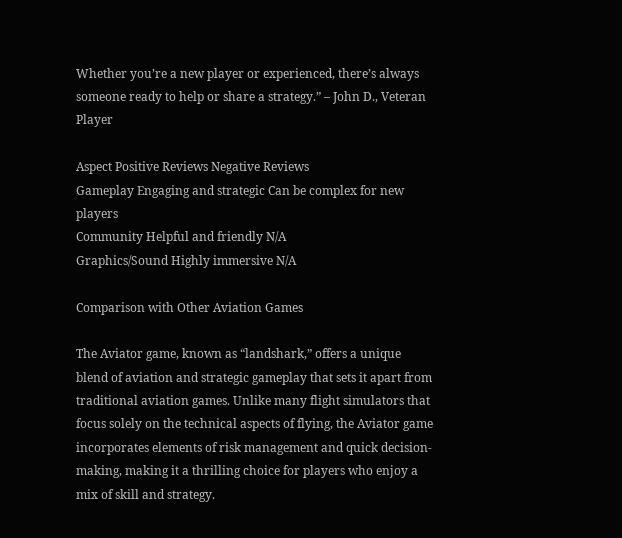Whether you’re a new player or experienced, there’s always someone ready to help or share a strategy.” – John D., Veteran Player

Aspect Positive Reviews Negative Reviews
Gameplay Engaging and strategic Can be complex for new players
Community Helpful and friendly N/A
Graphics/Sound Highly immersive N/A

Comparison with Other Aviation Games

The Aviator game, known as “landshark,” offers a unique blend of aviation and strategic gameplay that sets it apart from traditional aviation games. Unlike many flight simulators that focus solely on the technical aspects of flying, the Aviator game incorporates elements of risk management and quick decision-making, making it a thrilling choice for players who enjoy a mix of skill and strategy.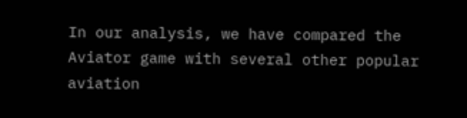In our analysis, we have compared the Aviator game with several other popular aviation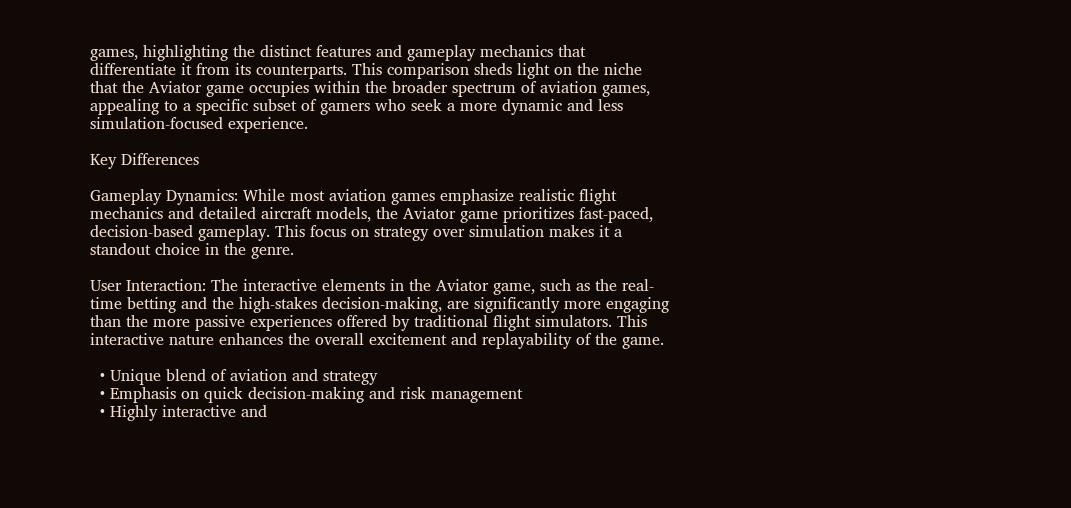games, highlighting the distinct features and gameplay mechanics that differentiate it from its counterparts. This comparison sheds light on the niche that the Aviator game occupies within the broader spectrum of aviation games, appealing to a specific subset of gamers who seek a more dynamic and less simulation-focused experience.

Key Differences

Gameplay Dynamics: While most aviation games emphasize realistic flight mechanics and detailed aircraft models, the Aviator game prioritizes fast-paced, decision-based gameplay. This focus on strategy over simulation makes it a standout choice in the genre.

User Interaction: The interactive elements in the Aviator game, such as the real-time betting and the high-stakes decision-making, are significantly more engaging than the more passive experiences offered by traditional flight simulators. This interactive nature enhances the overall excitement and replayability of the game.

  • Unique blend of aviation and strategy
  • Emphasis on quick decision-making and risk management
  • Highly interactive and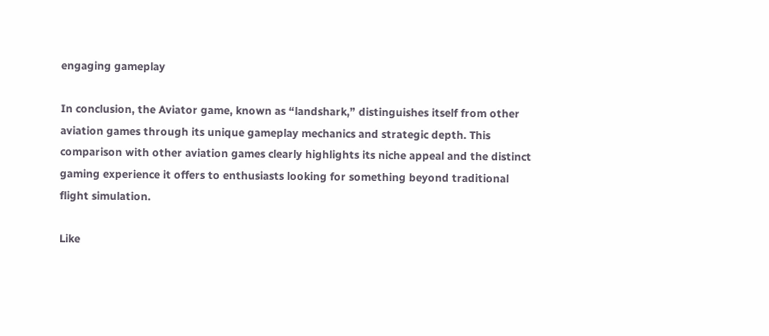engaging gameplay

In conclusion, the Aviator game, known as “landshark,” distinguishes itself from other aviation games through its unique gameplay mechanics and strategic depth. This comparison with other aviation games clearly highlights its niche appeal and the distinct gaming experience it offers to enthusiasts looking for something beyond traditional flight simulation.

Like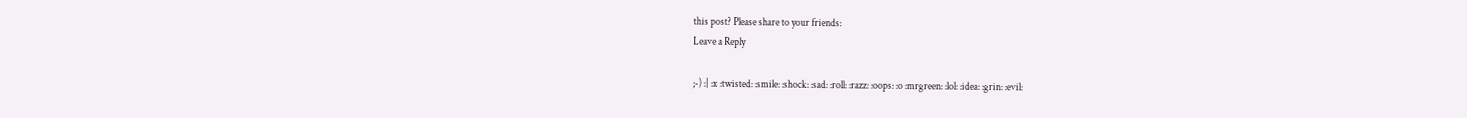this post? Please share to your friends:
Leave a Reply

;-) :| :x :twisted: :smile: :shock: :sad: :roll: :razz: :oops: :o :mrgreen: :lol: :idea: :grin: :evil: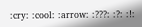:cry: :cool: :arrow: :???: :?: :!: